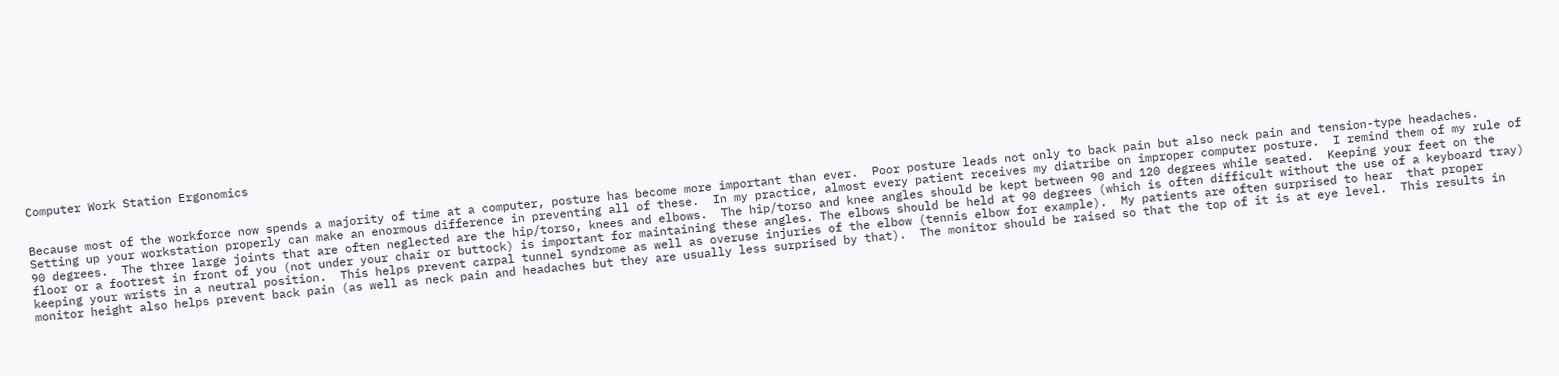Computer Work Station Ergonomics


Because most of the workforce now spends a majority of time at a computer, posture has become more important than ever.  Poor posture leads not only to back pain but also neck pain and tension-type headaches.  Setting up your workstation properly can make an enormous difference in preventing all of these.  In my practice, almost every patient receives my diatribe on improper computer posture.  I remind them of my rule of 90 degrees.  The three large joints that are often neglected are the hip/torso, knees and elbows.  The hip/torso and knee angles should be kept between 90 and 120 degrees while seated.  Keeping your feet on the floor or a footrest in front of you (not under your chair or buttock) is important for maintaining these angles. The elbows should be held at 90 degrees (which is often difficult without the use of a keyboard tray) keeping your wrists in a neutral position.  This helps prevent carpal tunnel syndrome as well as overuse injuries of the elbow (tennis elbow for example).  My patients are often surprised to hear  that proper monitor height also helps prevent back pain (as well as neck pain and headaches but they are usually less surprised by that).  The monitor should be raised so that the top of it is at eye level.  This results in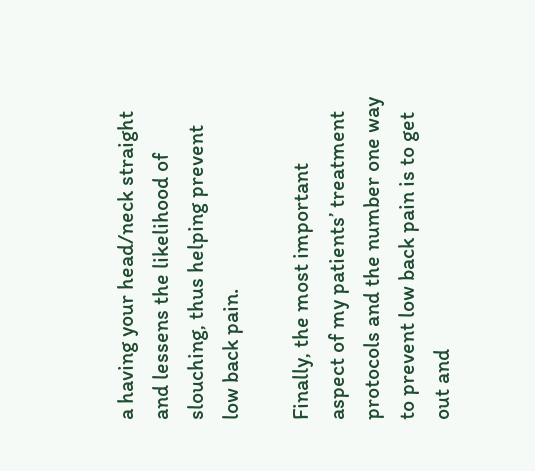a having your head/neck straight and lessens the likelihood of slouching, thus helping prevent low back pain.

Finally, the most important aspect of my patients’ treatment protocols and the number one way to prevent low back pain is to get out and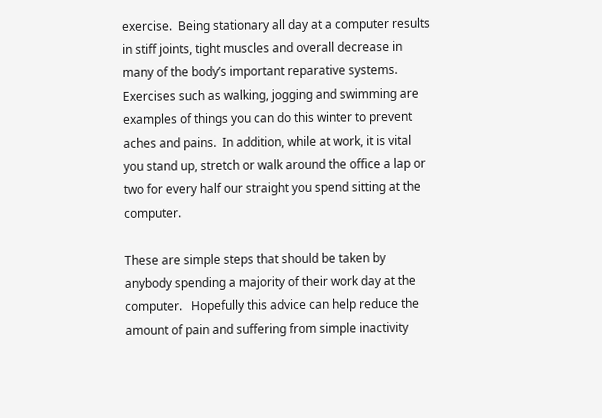exercise.  Being stationary all day at a computer results in stiff joints, tight muscles and overall decrease in many of the body’s important reparative systems.  Exercises such as walking, jogging and swimming are examples of things you can do this winter to prevent aches and pains.  In addition, while at work, it is vital you stand up, stretch or walk around the office a lap or two for every half our straight you spend sitting at the computer.

These are simple steps that should be taken by anybody spending a majority of their work day at the computer.   Hopefully this advice can help reduce the amount of pain and suffering from simple inactivity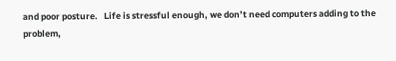and poor posture.   Life is stressful enough, we don’t need computers adding to the problem,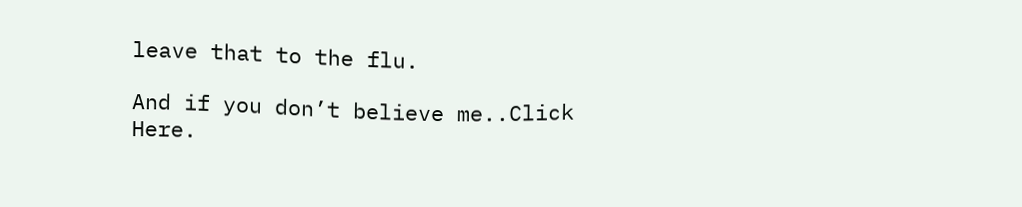leave that to the flu.

And if you don’t believe me..Click Here.